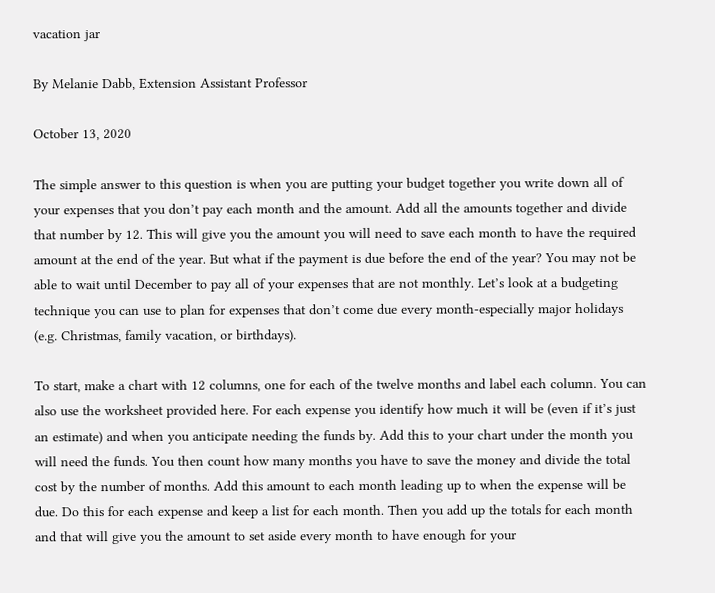vacation jar

By Melanie Dabb, Extension Assistant Professor

October 13, 2020

The simple answer to this question is when you are putting your budget together you write down all of your expenses that you don’t pay each month and the amount. Add all the amounts together and divide that number by 12. This will give you the amount you will need to save each month to have the required amount at the end of the year. But what if the payment is due before the end of the year? You may not be able to wait until December to pay all of your expenses that are not monthly. Let’s look at a budgeting technique you can use to plan for expenses that don’t come due every month-especially major holidays (e.g. Christmas, family vacation, or birthdays).

To start, make a chart with 12 columns, one for each of the twelve months and label each column. You can also use the worksheet provided here. For each expense you identify how much it will be (even if it’s just an estimate) and when you anticipate needing the funds by. Add this to your chart under the month you will need the funds. You then count how many months you have to save the money and divide the total cost by the number of months. Add this amount to each month leading up to when the expense will be due. Do this for each expense and keep a list for each month. Then you add up the totals for each month and that will give you the amount to set aside every month to have enough for your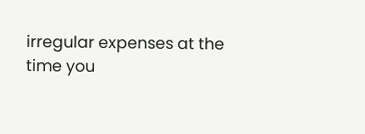irregular expenses at the time you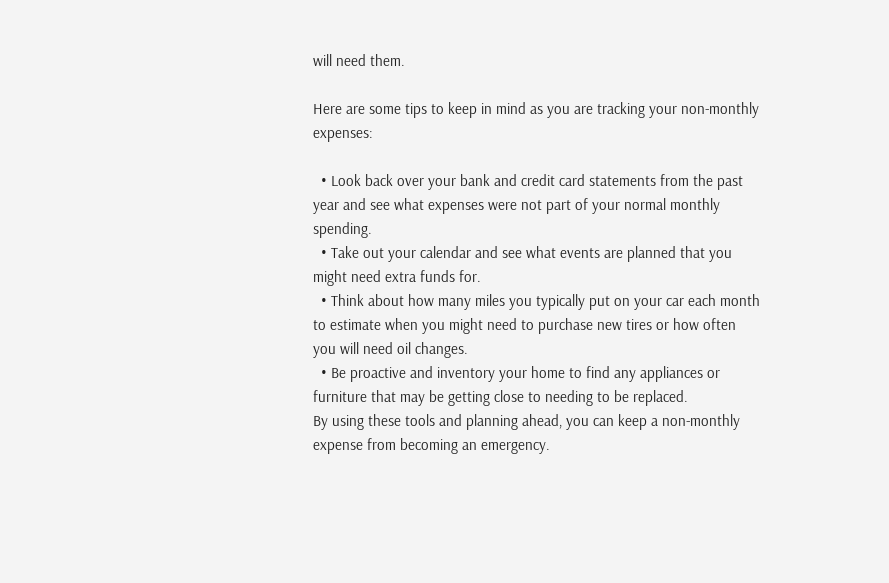will need them.

Here are some tips to keep in mind as you are tracking your non-monthly expenses:

  • Look back over your bank and credit card statements from the past year and see what expenses were not part of your normal monthly spending.
  • Take out your calendar and see what events are planned that you might need extra funds for.
  • Think about how many miles you typically put on your car each month to estimate when you might need to purchase new tires or how often you will need oil changes.
  • Be proactive and inventory your home to find any appliances or furniture that may be getting close to needing to be replaced.
By using these tools and planning ahead, you can keep a non-monthly expense from becoming an emergency.